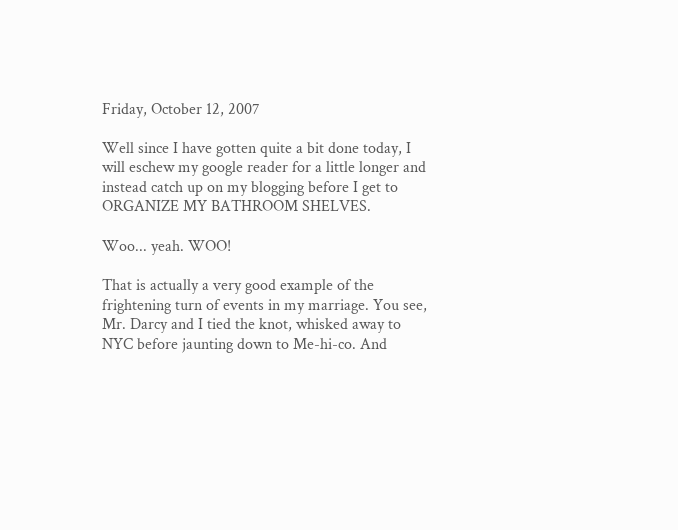Friday, October 12, 2007

Well since I have gotten quite a bit done today, I will eschew my google reader for a little longer and instead catch up on my blogging before I get to ORGANIZE MY BATHROOM SHELVES.

Woo... yeah. WOO!

That is actually a very good example of the frightening turn of events in my marriage. You see, Mr. Darcy and I tied the knot, whisked away to NYC before jaunting down to Me-hi-co. And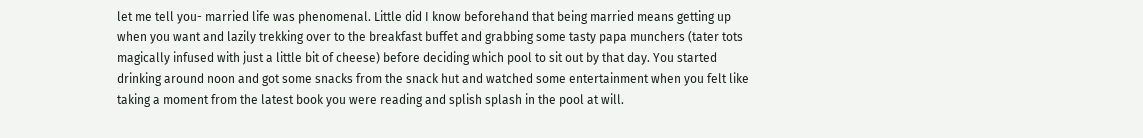let me tell you- married life was phenomenal. Little did I know beforehand that being married means getting up when you want and lazily trekking over to the breakfast buffet and grabbing some tasty papa munchers (tater tots magically infused with just a little bit of cheese) before deciding which pool to sit out by that day. You started drinking around noon and got some snacks from the snack hut and watched some entertainment when you felt like taking a moment from the latest book you were reading and splish splash in the pool at will.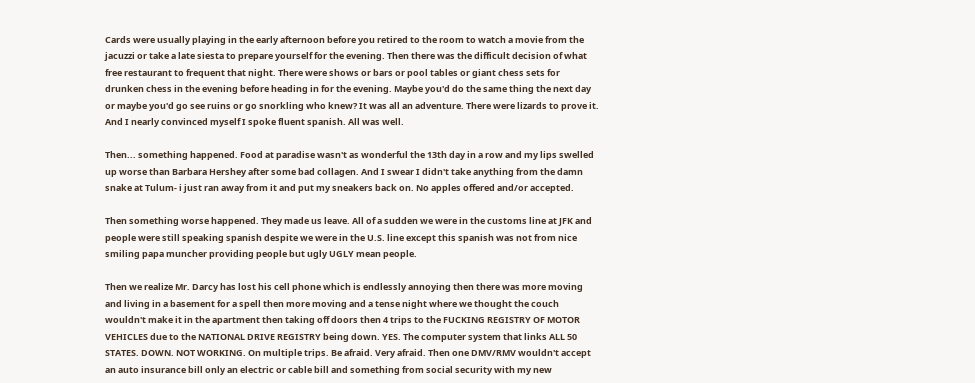Cards were usually playing in the early afternoon before you retired to the room to watch a movie from the jacuzzi or take a late siesta to prepare yourself for the evening. Then there was the difficult decision of what free restaurant to frequent that night. There were shows or bars or pool tables or giant chess sets for drunken chess in the evening before heading in for the evening. Maybe you'd do the same thing the next day or maybe you'd go see ruins or go snorkling who knew? It was all an adventure. There were lizards to prove it. And I nearly convinced myself I spoke fluent spanish. All was well.

Then... something happened. Food at paradise wasn't as wonderful the 13th day in a row and my lips swelled up worse than Barbara Hershey after some bad collagen. And I swear I didn't take anything from the damn snake at Tulum- i just ran away from it and put my sneakers back on. No apples offered and/or accepted.

Then something worse happened. They made us leave. All of a sudden we were in the customs line at JFK and people were still speaking spanish despite we were in the U.S. line except this spanish was not from nice smiling papa muncher providing people but ugly UGLY mean people.

Then we realize Mr. Darcy has lost his cell phone which is endlessly annoying then there was more moving and living in a basement for a spell then more moving and a tense night where we thought the couch wouldn't make it in the apartment then taking off doors then 4 trips to the FUCKING REGISTRY OF MOTOR VEHICLES due to the NATIONAL DRIVE REGISTRY being down. YES. The computer system that links ALL 50 STATES. DOWN. NOT WORKING. On multiple trips. Be afraid. Very afraid. Then one DMV/RMV wouldn't accept an auto insurance bill only an electric or cable bill and something from social security with my new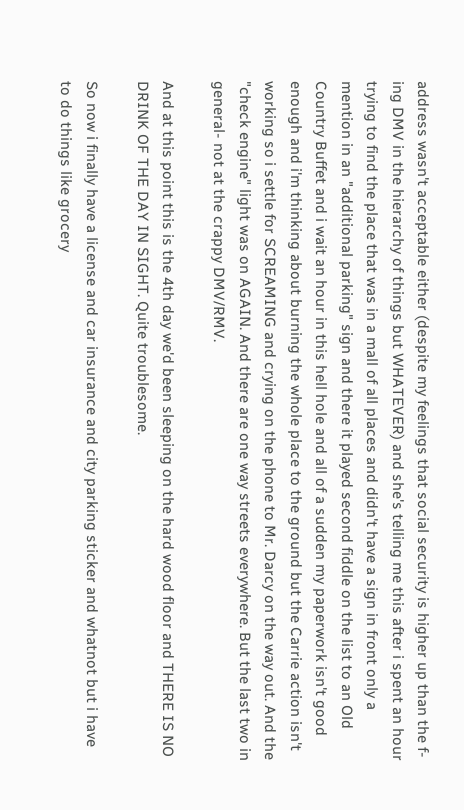address wasn't acceptable either (despite my feelings that social security is higher up than the f-ing DMV in the hierarchy of things but WHATEVER) and she's telling me this after i spent an hour trying to find the place that was in a mall of all places and didn't have a sign in front only a mention in an "additional parking" sign and there it played second fiddle on the list to an Old Country Buffet and i wait an hour in this hell hole and all of a sudden my paperwork isn't good enough and i'm thinking about burning the whole place to the ground but the Carrie action isn't working so i settle for SCREAMING and crying on the phone to Mr. Darcy on the way out. And the "check engine" light was on AGAIN. And there are one way streets everywhere. But the last two in general- not at the crappy DMV/RMV.

And at this point this is the 4th day we'd been sleeping on the hard wood floor and THERE IS NO DRINK OF THE DAY IN SIGHT. Quite troublesome.

So now i finally have a license and car insurance and city parking sticker and whatnot but i have to do things like grocery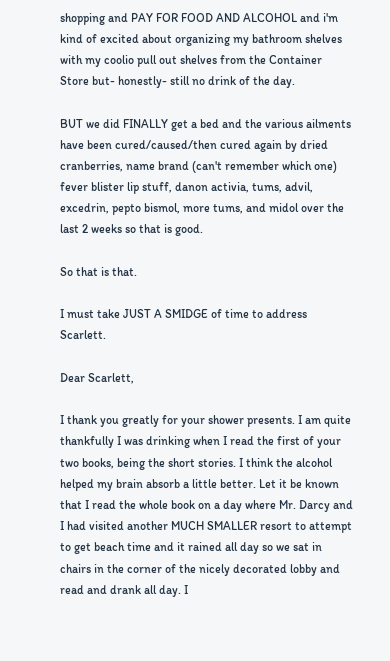shopping and PAY FOR FOOD AND ALCOHOL and i'm kind of excited about organizing my bathroom shelves with my coolio pull out shelves from the Container Store but- honestly- still no drink of the day.

BUT we did FINALLY get a bed and the various ailments have been cured/caused/then cured again by dried cranberries, name brand (can't remember which one) fever blister lip stuff, danon activia, tums, advil, excedrin, pepto bismol, more tums, and midol over the last 2 weeks so that is good.

So that is that.

I must take JUST A SMIDGE of time to address Scarlett.

Dear Scarlett,

I thank you greatly for your shower presents. I am quite thankfully I was drinking when I read the first of your two books, being the short stories. I think the alcohol helped my brain absorb a little better. Let it be known that I read the whole book on a day where Mr. Darcy and I had visited another MUCH SMALLER resort to attempt to get beach time and it rained all day so we sat in chairs in the corner of the nicely decorated lobby and read and drank all day. I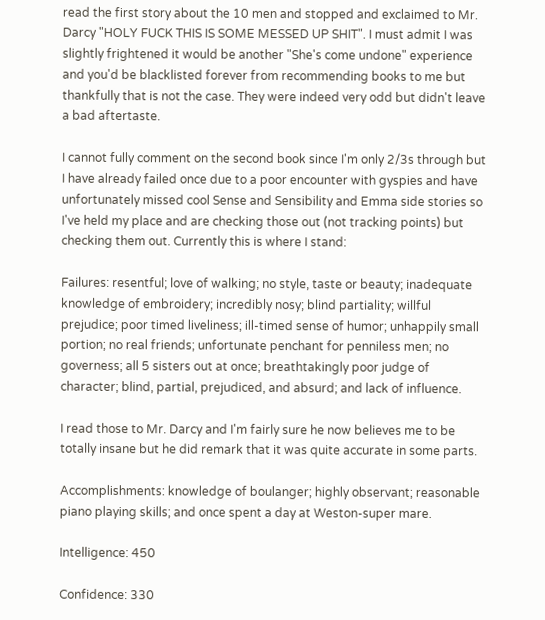read the first story about the 10 men and stopped and exclaimed to Mr. Darcy "HOLY FUCK THIS IS SOME MESSED UP SHIT". I must admit I was slightly frightened it would be another "She's come undone" experience and you'd be blacklisted forever from recommending books to me but thankfully that is not the case. They were indeed very odd but didn't leave a bad aftertaste.

I cannot fully comment on the second book since I'm only 2/3s through but I have already failed once due to a poor encounter with gyspies and have unfortunately missed cool Sense and Sensibility and Emma side stories so I've held my place and are checking those out (not tracking points) but checking them out. Currently this is where I stand:

Failures: resentful; love of walking; no style, taste or beauty; inadequate knowledge of embroidery; incredibly nosy; blind partiality; willful prejudice; poor timed liveliness; ill-timed sense of humor; unhappily small portion; no real friends; unfortunate penchant for penniless men; no governess; all 5 sisters out at once; breathtakingly poor judge of character; blind, partial, prejudiced, and absurd; and lack of influence.

I read those to Mr. Darcy and I'm fairly sure he now believes me to be totally insane but he did remark that it was quite accurate in some parts.

Accomplishments: knowledge of boulanger; highly observant; reasonable piano playing skills; and once spent a day at Weston-super mare.

Intelligence: 450

Confidence: 330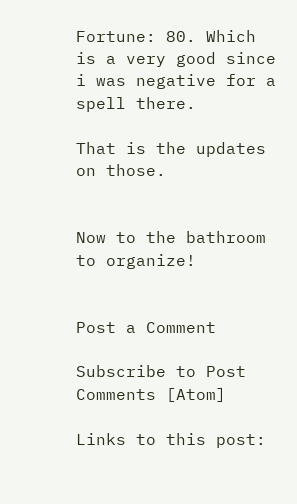Fortune: 80. Which is a very good since i was negative for a spell there.

That is the updates on those.


Now to the bathroom to organize!


Post a Comment

Subscribe to Post Comments [Atom]

Links to this post: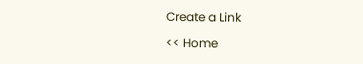Create a Link

<< Home